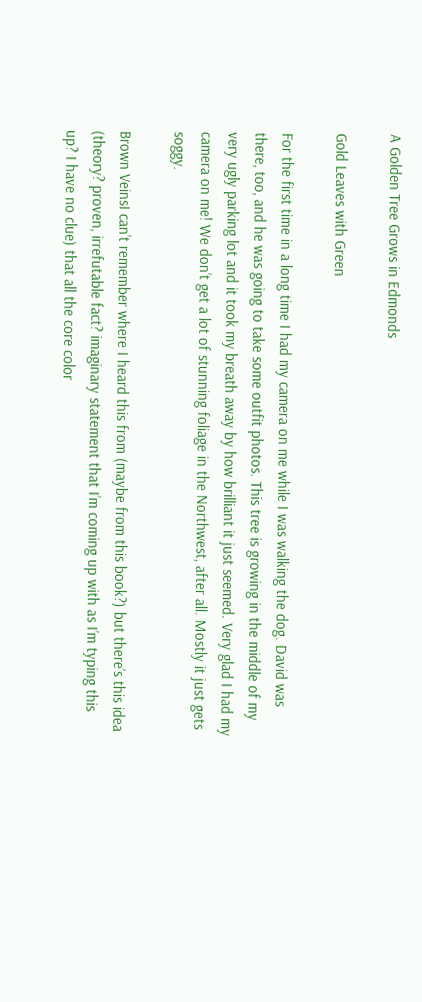A Golden Tree Grows in Edmonds

Gold Leaves with Green

For the first time in a long time I had my camera on me while I was walking the dog. David was there, too, and he was going to take some outfit photos. This tree is growing in the middle of my very ugly parking lot and it took my breath away by how brilliant it just seemed. Very glad I had my camera on me! We don’t get a lot of stunning foliage in the Northwest, after all. Mostly it just gets soggy.

Brown VeinsI can’t remember where I heard this from (maybe from this book?) but there’s this idea (theory? proven, irrefutable fact? imaginary statement that I’m coming up with as I’m typing this up? I have no clue) that all the core color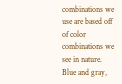combinations we use are based off of color combinations we see in nature. Blue and gray,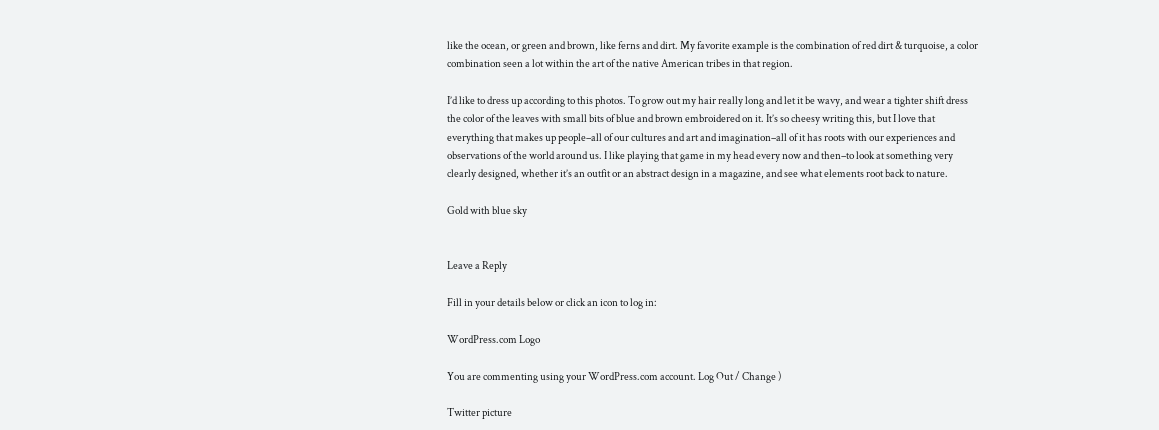like the ocean, or green and brown, like ferns and dirt. My favorite example is the combination of red dirt & turquoise, a color combination seen a lot within the art of the native American tribes in that region.

I’d like to dress up according to this photos. To grow out my hair really long and let it be wavy, and wear a tighter shift dress the color of the leaves with small bits of blue and brown embroidered on it. It’s so cheesy writing this, but I love that everything that makes up people–all of our cultures and art and imagination–all of it has roots with our experiences and observations of the world around us. I like playing that game in my head every now and then–to look at something very clearly designed, whether it’s an outfit or an abstract design in a magazine, and see what elements root back to nature.

Gold with blue sky


Leave a Reply

Fill in your details below or click an icon to log in:

WordPress.com Logo

You are commenting using your WordPress.com account. Log Out / Change )

Twitter picture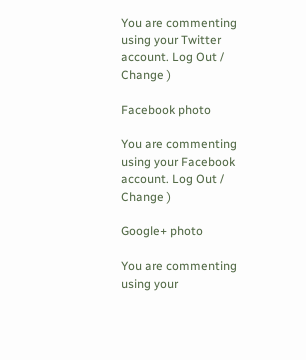You are commenting using your Twitter account. Log Out / Change )

Facebook photo

You are commenting using your Facebook account. Log Out / Change )

Google+ photo

You are commenting using your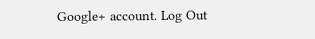Google+ account. Log Out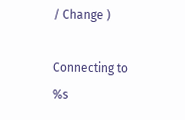/ Change )

Connecting to %s